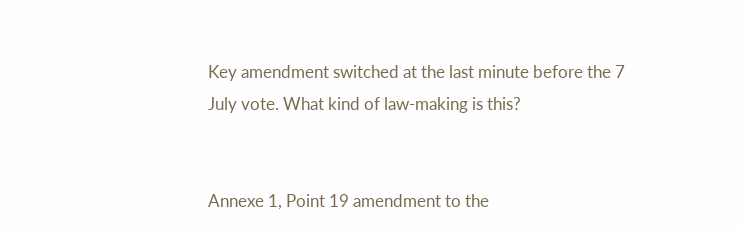Key amendment switched at the last minute before the 7 July vote. What kind of law-making is this?


Annexe 1, Point 19 amendment to the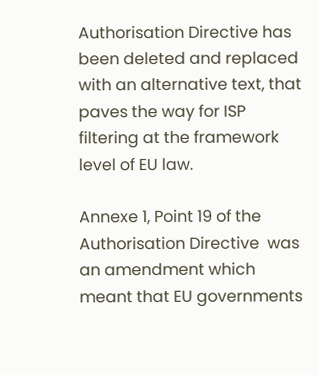Authorisation Directive has been deleted and replaced with an alternative text, that paves the way for ISP filtering at the framework level of EU law.

Annexe 1, Point 19 of the Authorisation Directive  was an amendment which meant that EU governments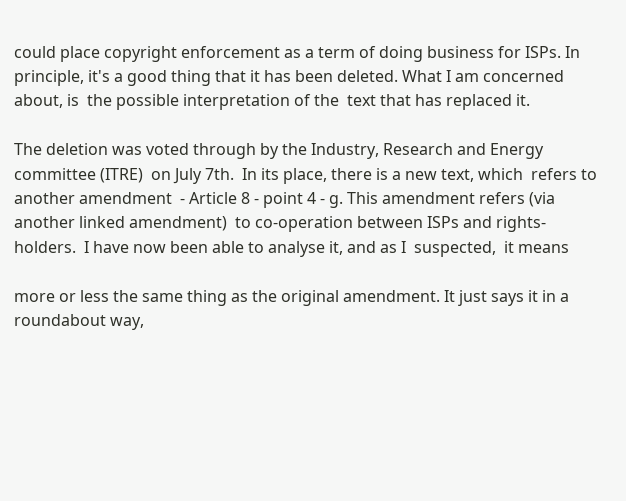could place copyright enforcement as a term of doing business for ISPs. In principle, it's a good thing that it has been deleted. What I am concerned about, is  the possible interpretation of the  text that has replaced it.

The deletion was voted through by the Industry, Research and Energy committee (ITRE)  on July 7th.  In its place, there is a new text, which  refers to another amendment  - Article 8 - point 4 - g. This amendment refers (via another linked amendment)  to co-operation between ISPs and rights-holders.  I have now been able to analyse it, and as I  suspected,  it means

more or less the same thing as the original amendment. It just says it in a roundabout way,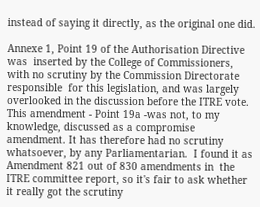instead of saying it directly, as the original one did.

Annexe 1, Point 19 of the Authorisation Directive   was  inserted by the College of Commissioners, with no scrutiny by the Commission Directorate responsible  for this legislation, and was largely overlooked in the discussion before the ITRE vote. This amendment - Point 19a -was not, to my knowledge, discussed as a compromise amendment. It has therefore had no scrutiny whatsoever, by any Parliamentarian.  I found it as Amendment 821 out of 830 amendments in  the ITRE committee report, so it's fair to ask whether it really got the scrutiny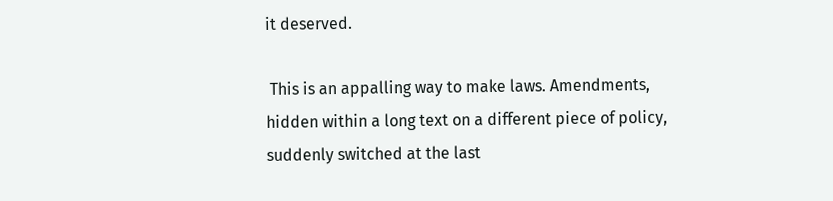it deserved.

 This is an appalling way to make laws. Amendments, hidden within a long text on a different piece of policy, suddenly switched at the last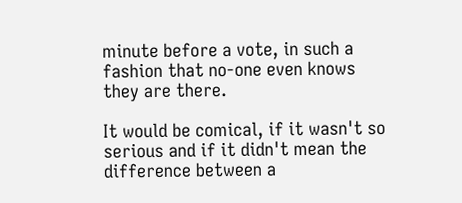minute before a vote, in such a fashion that no-one even knows they are there.

It would be comical, if it wasn't so serious and if it didn't mean the difference between a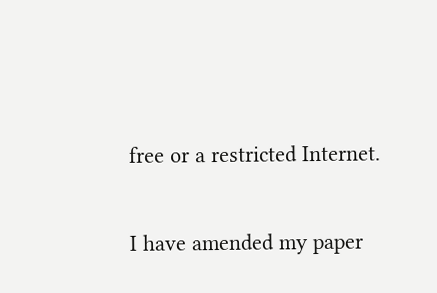free or a restricted Internet.

I have amended my paper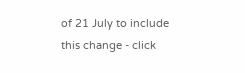of 21 July to include this change - click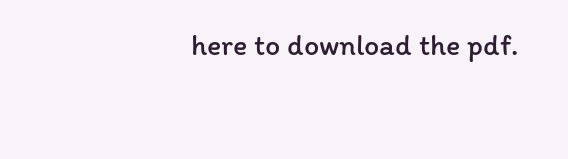here to download the pdf.